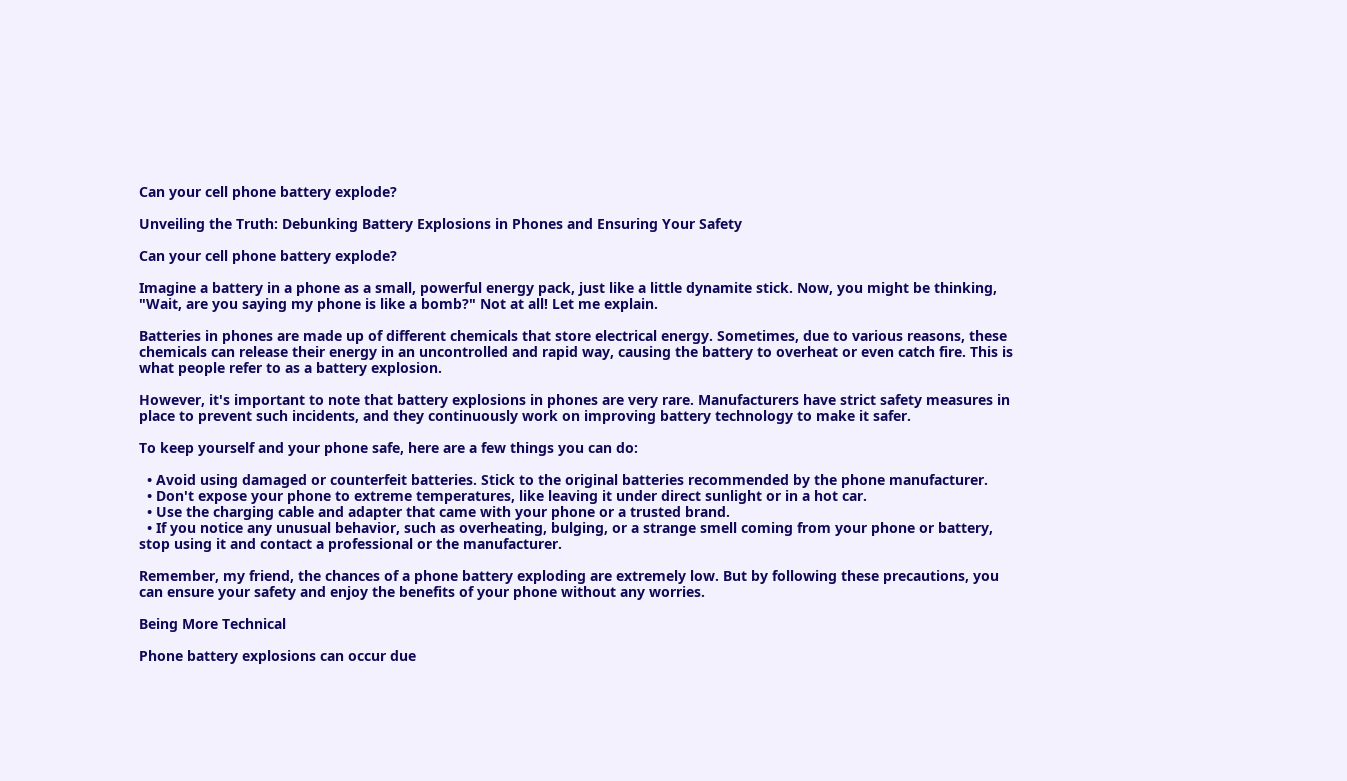Can your cell phone battery explode?

Unveiling the Truth: Debunking Battery Explosions in Phones and Ensuring Your Safety

Can your cell phone battery explode?

Imagine a battery in a phone as a small, powerful energy pack, just like a little dynamite stick. Now, you might be thinking, "Wait, are you saying my phone is like a bomb?" Not at all! Let me explain.

Batteries in phones are made up of different chemicals that store electrical energy. Sometimes, due to various reasons, these chemicals can release their energy in an uncontrolled and rapid way, causing the battery to overheat or even catch fire. This is what people refer to as a battery explosion.

However, it's important to note that battery explosions in phones are very rare. Manufacturers have strict safety measures in place to prevent such incidents, and they continuously work on improving battery technology to make it safer.

To keep yourself and your phone safe, here are a few things you can do:

  • Avoid using damaged or counterfeit batteries. Stick to the original batteries recommended by the phone manufacturer.
  • Don't expose your phone to extreme temperatures, like leaving it under direct sunlight or in a hot car.
  • Use the charging cable and adapter that came with your phone or a trusted brand.
  • If you notice any unusual behavior, such as overheating, bulging, or a strange smell coming from your phone or battery, stop using it and contact a professional or the manufacturer.

Remember, my friend, the chances of a phone battery exploding are extremely low. But by following these precautions, you can ensure your safety and enjoy the benefits of your phone without any worries.

Being More Technical

Phone battery explosions can occur due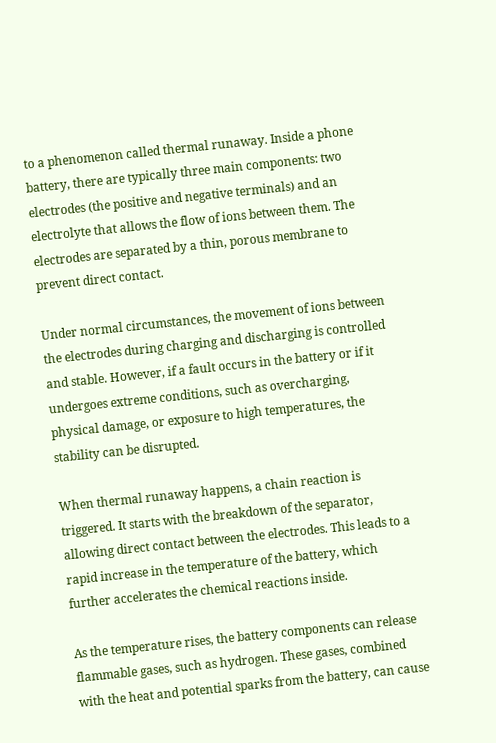to a phenomenon called thermal runaway. Inside a phone battery, there are typically three main components: two electrodes (the positive and negative terminals) and an electrolyte that allows the flow of ions between them. The electrodes are separated by a thin, porous membrane to prevent direct contact.

Under normal circumstances, the movement of ions between the electrodes during charging and discharging is controlled and stable. However, if a fault occurs in the battery or if it undergoes extreme conditions, such as overcharging, physical damage, or exposure to high temperatures, the stability can be disrupted.

When thermal runaway happens, a chain reaction is triggered. It starts with the breakdown of the separator, allowing direct contact between the electrodes. This leads to a rapid increase in the temperature of the battery, which further accelerates the chemical reactions inside.

As the temperature rises, the battery components can release flammable gases, such as hydrogen. These gases, combined with the heat and potential sparks from the battery, can cause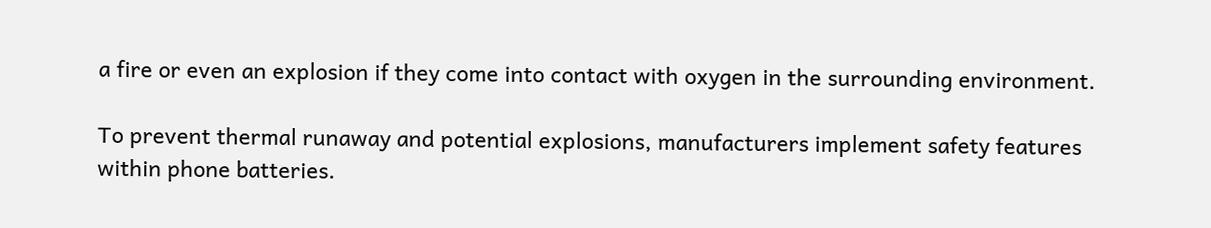a fire or even an explosion if they come into contact with oxygen in the surrounding environment.

To prevent thermal runaway and potential explosions, manufacturers implement safety features within phone batteries.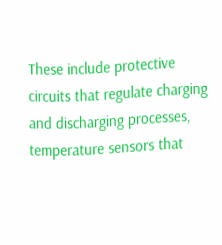These include protective circuits that regulate charging and discharging processes, temperature sensors that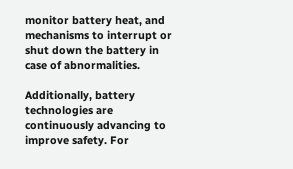monitor battery heat, and mechanisms to interrupt or shut down the battery in case of abnormalities.

Additionally, battery technologies are continuously advancing to improve safety. For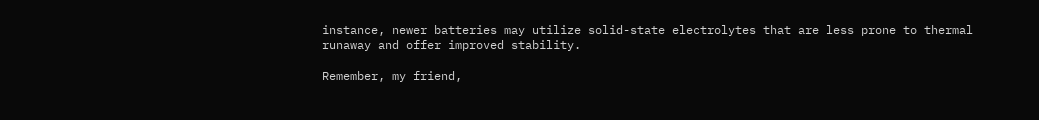instance, newer batteries may utilize solid-state electrolytes that are less prone to thermal runaway and offer improved stability.

Remember, my friend,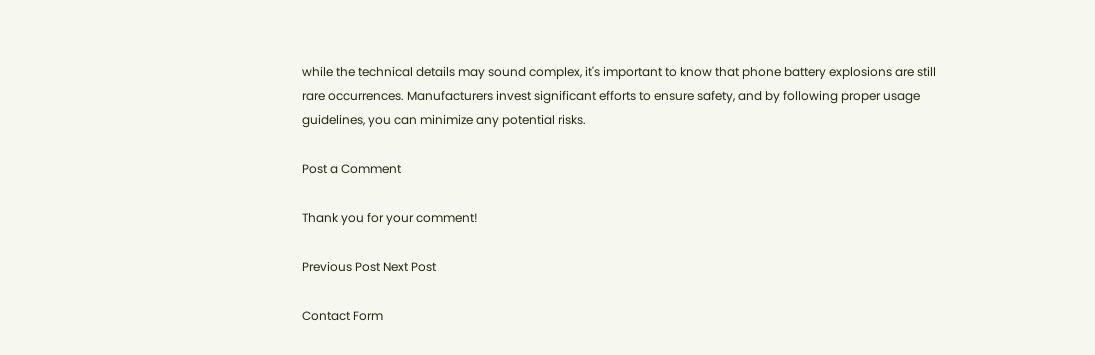while the technical details may sound complex, it's important to know that phone battery explosions are still rare occurrences. Manufacturers invest significant efforts to ensure safety, and by following proper usage guidelines, you can minimize any potential risks.

Post a Comment

Thank you for your comment!

Previous Post Next Post

Contact Form